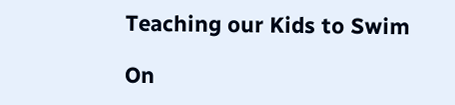Teaching our Kids to Swim

On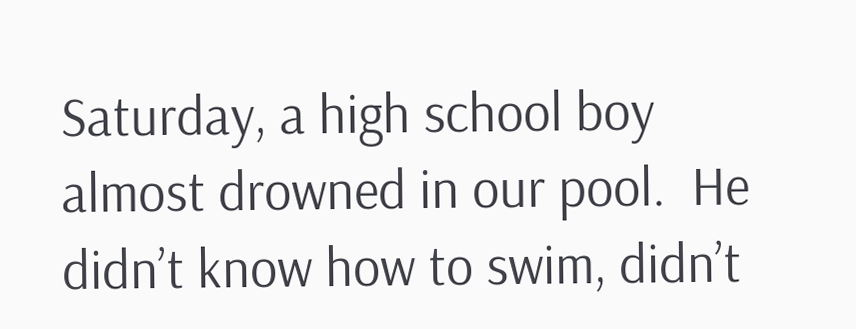Saturday, a high school boy almost drowned in our pool.  He didn’t know how to swim, didn’t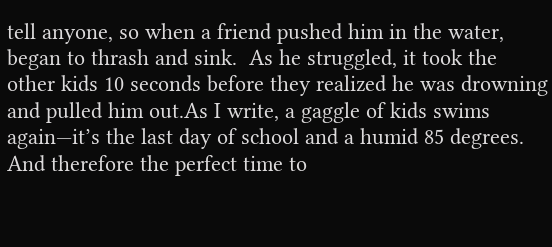tell anyone, so when a friend pushed him in the water, began to thrash and sink.  As he struggled, it took the other kids 10 seconds before they realized he was drowning and pulled him out.As I write, a gaggle of kids swims again—it’s the last day of school and a humid 85 degrees.  And therefore the perfect time to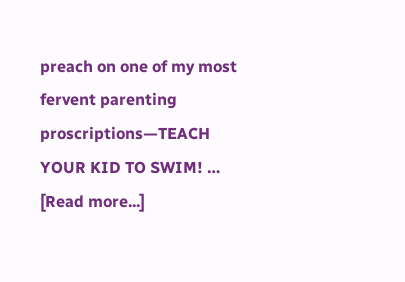preach on one of my most fervent parenting proscriptions—TEACH YOUR KID TO SWIM! … [Read more...]